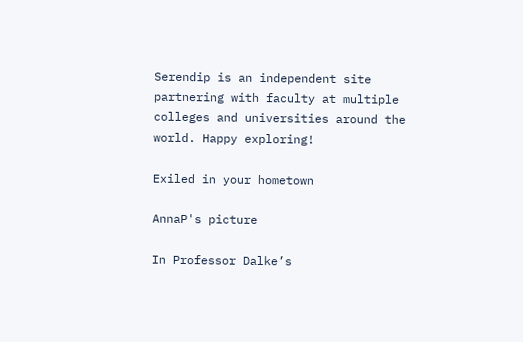Serendip is an independent site partnering with faculty at multiple colleges and universities around the world. Happy exploring!

Exiled in your hometown

AnnaP's picture

In Professor Dalke’s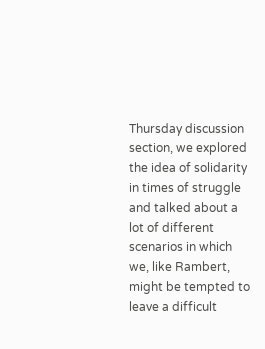Thursday discussion section, we explored the idea of solidarity in times of struggle and talked about a lot of different scenarios in which we, like Rambert, might be tempted to leave a difficult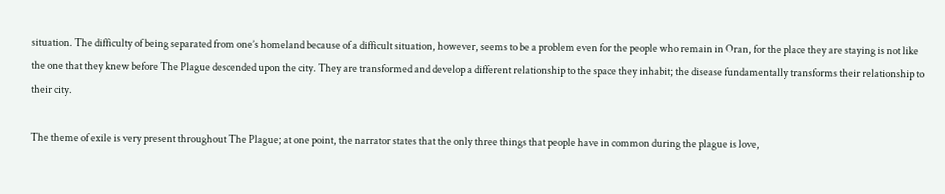situation. The difficulty of being separated from one’s homeland because of a difficult situation, however, seems to be a problem even for the people who remain in Oran, for the place they are staying is not like the one that they knew before The Plague descended upon the city. They are transformed and develop a different relationship to the space they inhabit; the disease fundamentally transforms their relationship to their city.

The theme of exile is very present throughout The Plague; at one point, the narrator states that the only three things that people have in common during the plague is love,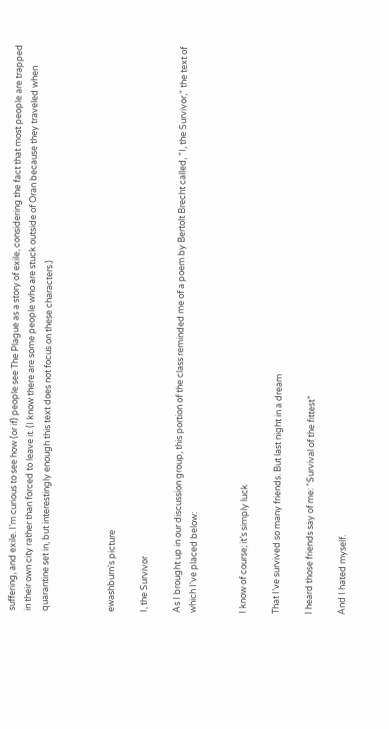suffering, and exile. I’m curious to see how (or if) people see The Plague as a story of exile, considering the fact that most people are trapped in their own city rather than forced to leave it. (I know there are some people who are stuck outside of Oran because they traveled when quarantine set in, but interestingly enough this text does not focus on these characters.)



ewashburn's picture

I, the Survivor

As I brought up in our discussion group, this portion of the class reminded me of a poem by Bertolt Brecht called, "I, the Survivor," the text of which I've placed below:


I know of course; it’s simply luck

That I’ve survived so many friends. But last night in a dream

I heard those friends say of me: “Survival of the fittest”

And I hated myself.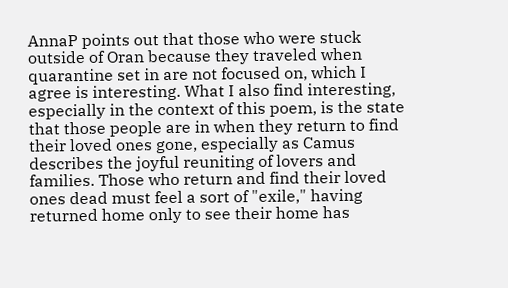AnnaP points out that those who were stuck outside of Oran because they traveled when quarantine set in are not focused on, which I agree is interesting. What I also find interesting, especially in the context of this poem, is the state that those people are in when they return to find their loved ones gone, especially as Camus describes the joyful reuniting of lovers and families. Those who return and find their loved ones dead must feel a sort of "exile," having returned home only to see their home has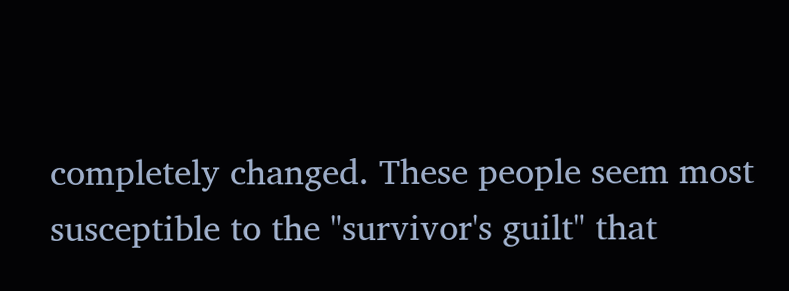completely changed. These people seem most susceptible to the "survivor's guilt" that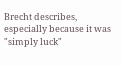Brecht describes, especially because it was "simply luck"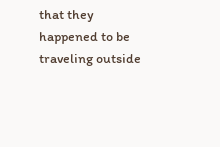that they happened to be traveling outside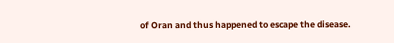of Oran and thus happened to escape the disease.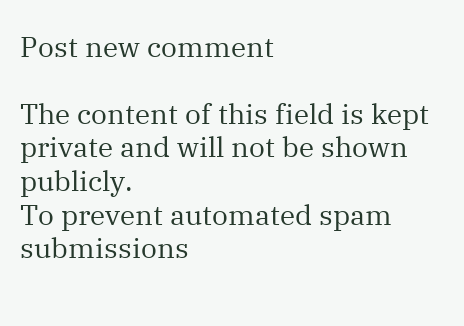Post new comment

The content of this field is kept private and will not be shown publicly.
To prevent automated spam submissions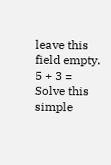leave this field empty.
5 + 3 =
Solve this simple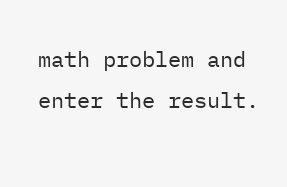math problem and enter the result.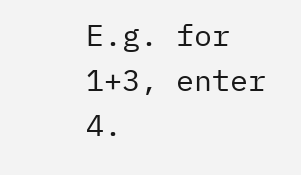E.g. for 1+3, enter 4.